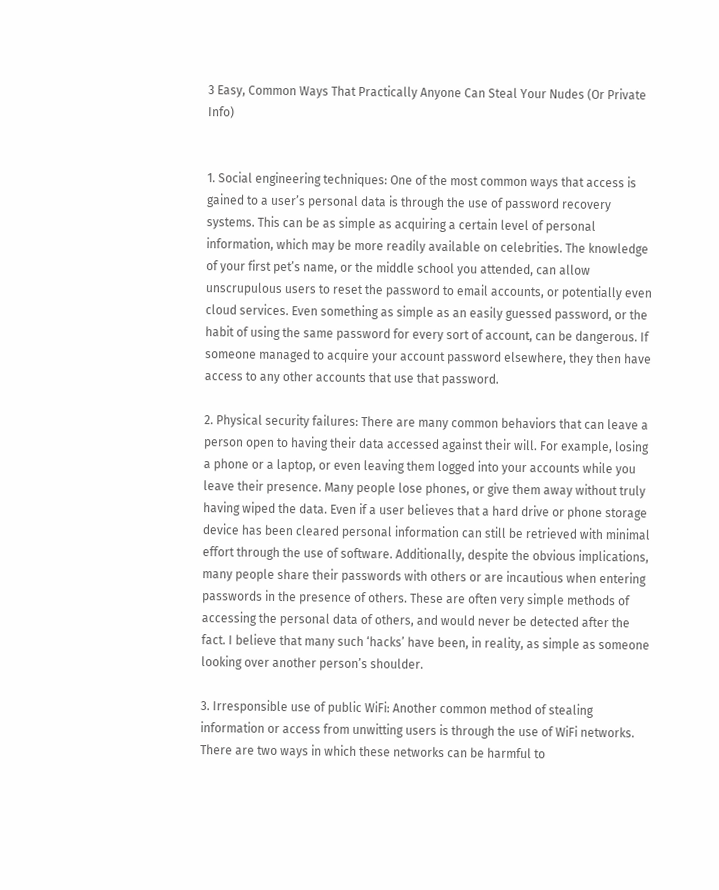3 Easy, Common Ways That Practically Anyone Can Steal Your Nudes (Or Private Info)


1. Social engineering techniques: One of the most common ways that access is gained to a user’s personal data is through the use of password recovery systems. This can be as simple as acquiring a certain level of personal information, which may be more readily available on celebrities. The knowledge of your first pet’s name, or the middle school you attended, can allow unscrupulous users to reset the password to email accounts, or potentially even cloud services. Even something as simple as an easily guessed password, or the habit of using the same password for every sort of account, can be dangerous. If someone managed to acquire your account password elsewhere, they then have access to any other accounts that use that password.

2. Physical security failures: There are many common behaviors that can leave a person open to having their data accessed against their will. For example, losing a phone or a laptop, or even leaving them logged into your accounts while you leave their presence. Many people lose phones, or give them away without truly having wiped the data. Even if a user believes that a hard drive or phone storage device has been cleared personal information can still be retrieved with minimal effort through the use of software. Additionally, despite the obvious implications, many people share their passwords with others or are incautious when entering passwords in the presence of others. These are often very simple methods of accessing the personal data of others, and would never be detected after the fact. I believe that many such ‘hacks’ have been, in reality, as simple as someone looking over another person’s shoulder.

3. Irresponsible use of public WiFi: Another common method of stealing information or access from unwitting users is through the use of WiFi networks. There are two ways in which these networks can be harmful to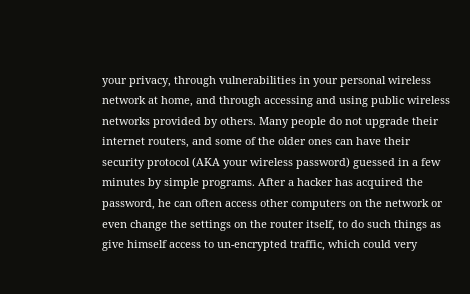your privacy, through vulnerabilities in your personal wireless network at home, and through accessing and using public wireless networks provided by others. Many people do not upgrade their internet routers, and some of the older ones can have their security protocol (AKA your wireless password) guessed in a few minutes by simple programs. After a hacker has acquired the password, he can often access other computers on the network or even change the settings on the router itself, to do such things as give himself access to un-encrypted traffic, which could very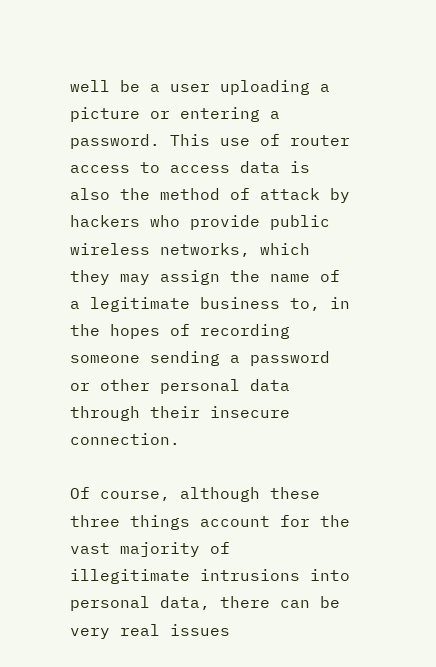well be a user uploading a picture or entering a password. This use of router access to access data is also the method of attack by hackers who provide public wireless networks, which they may assign the name of a legitimate business to, in the hopes of recording someone sending a password or other personal data through their insecure connection.

Of course, although these three things account for the vast majority of illegitimate intrusions into personal data, there can be very real issues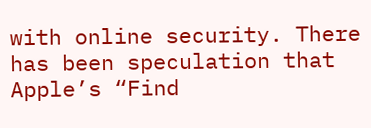with online security. There has been speculation that Apple’s “Find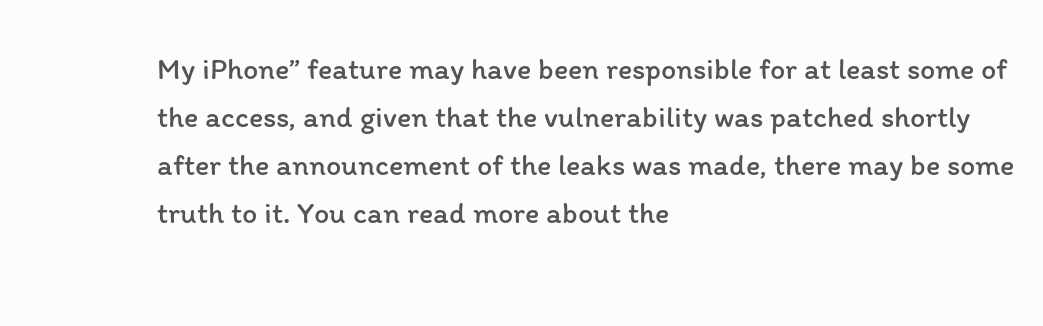My iPhone” feature may have been responsible for at least some of the access, and given that the vulnerability was patched shortly after the announcement of the leaks was made, there may be some truth to it. You can read more about the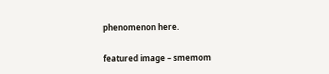phenomenon here.

featured image – smemom